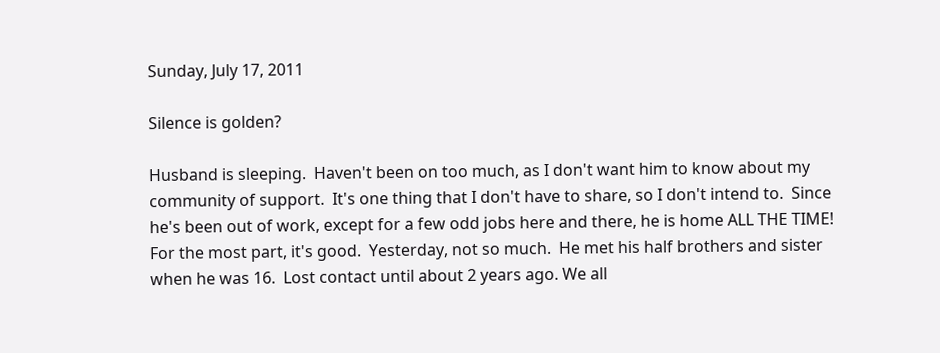Sunday, July 17, 2011

Silence is golden?

Husband is sleeping.  Haven't been on too much, as I don't want him to know about my community of support.  It's one thing that I don't have to share, so I don't intend to.  Since he's been out of work, except for a few odd jobs here and there, he is home ALL THE TIME!  For the most part, it's good.  Yesterday, not so much.  He met his half brothers and sister when he was 16.  Lost contact until about 2 years ago. We all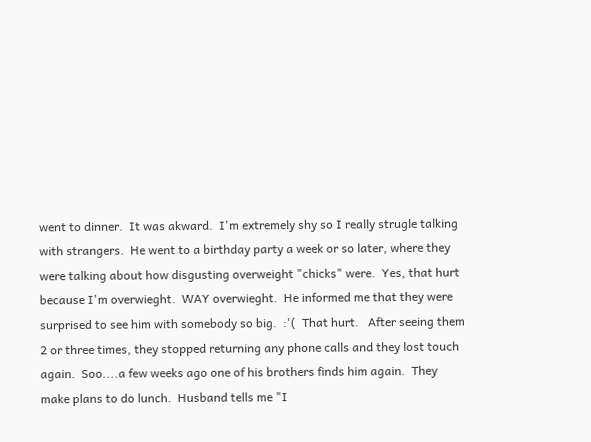went to dinner.  It was akward.  I'm extremely shy so I really strugle talking with strangers.  He went to a birthday party a week or so later, where they were talking about how disgusting overweight "chicks" were.  Yes, that hurt because I'm overwieght.  WAY overwieght.  He informed me that they were surprised to see him with somebody so big.  :'(  That hurt.   After seeing them 2 or three times, they stopped returning any phone calls and they lost touch again.  Soo....a few weeks ago one of his brothers finds him again.  They make plans to do lunch.  Husband tells me "I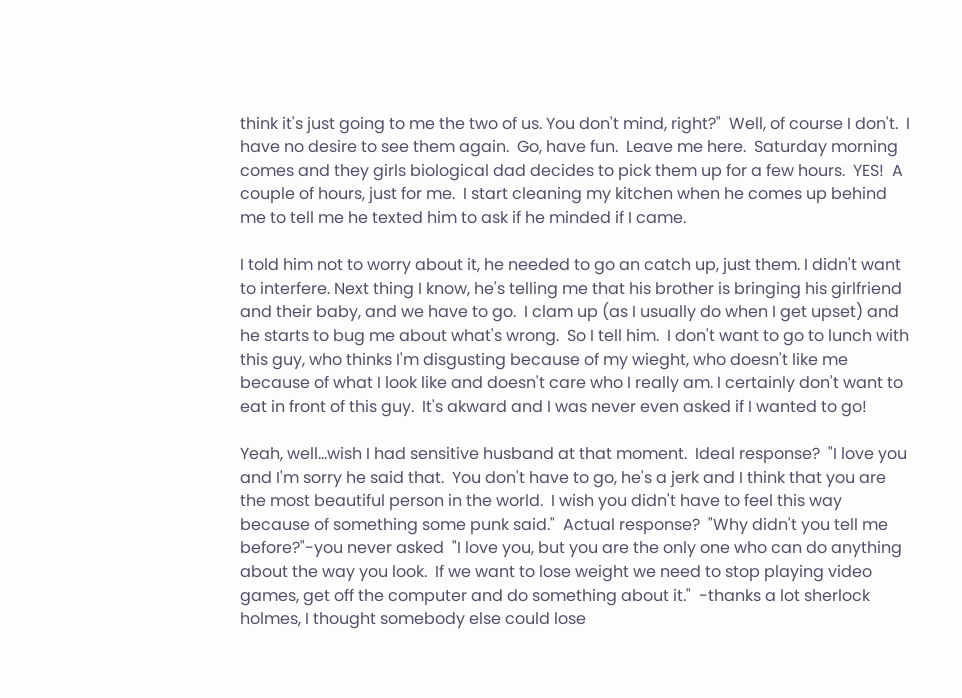think it's just going to me the two of us. You don't mind, right?"  Well, of course I don't.  I have no desire to see them again.  Go, have fun.  Leave me here.  Saturday morning comes and they girls biological dad decides to pick them up for a few hours.  YES!  A couple of hours, just for me.  I start cleaning my kitchen when he comes up behind me to tell me he texted him to ask if he minded if I came.

I told him not to worry about it, he needed to go an catch up, just them. I didn't want to interfere. Next thing I know, he's telling me that his brother is bringing his girlfriend and their baby, and we have to go.  I clam up (as I usually do when I get upset) and he starts to bug me about what's wrong.  So I tell him.  I don't want to go to lunch with this guy, who thinks I'm disgusting because of my wieght, who doesn't like me because of what I look like and doesn't care who I really am. I certainly don't want to eat in front of this guy.  It's akward and I was never even asked if I wanted to go!

Yeah, well...wish I had sensitive husband at that moment.  Ideal response?  "I love you and I'm sorry he said that.  You don't have to go, he's a jerk and I think that you are the most beautiful person in the world.  I wish you didn't have to feel this way because of something some punk said."  Actual response?  "Why didn't you tell me before?"-you never asked  "I love you, but you are the only one who can do anything about the way you look.  If we want to lose weight we need to stop playing video games, get off the computer and do something about it."  -thanks a lot sherlock holmes, I thought somebody else could lose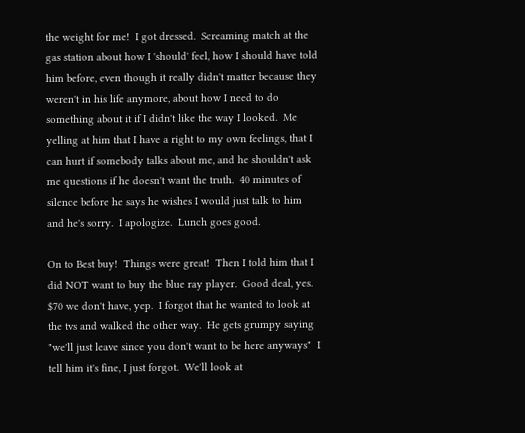the weight for me!  I got dressed.  Screaming match at the gas station about how I 'should' feel, how I should have told him before, even though it really didn't matter because they weren't in his life anymore, about how I need to do something about it if I didn't like the way I looked.  Me yelling at him that I have a right to my own feelings, that I can hurt if somebody talks about me, and he shouldn't ask me questions if he doesn't want the truth.  40 minutes of silence before he says he wishes I would just talk to him and he's sorry.  I apologize.  Lunch goes good.

On to Best buy!  Things were great!  Then I told him that I did NOT want to buy the blue ray player.  Good deal, yes.  $70 we don't have, yep.  I forgot that he wanted to look at the tvs and walked the other way.  He gets grumpy saying "we'll just leave since you don't want to be here anyways"  I tell him it's fine, I just forgot.  We'll look at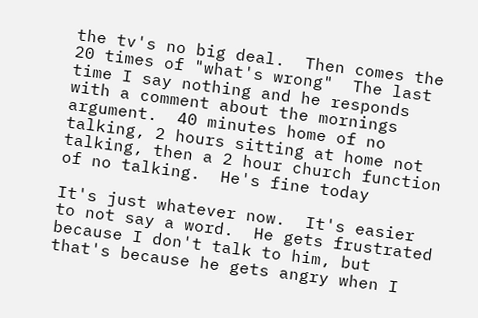the tv's no big deal.  Then comes the 20 times of "what's wrong"  The last time I say nothing and he responds with a comment about the mornings argument.  40 minutes home of no talking, 2 hours sitting at home not talking, then a 2 hour church function of no talking.  He's fine today

It's just whatever now.  It's easier to not say a word.  He gets frustrated because I don't talk to him, but that's because he gets angry when I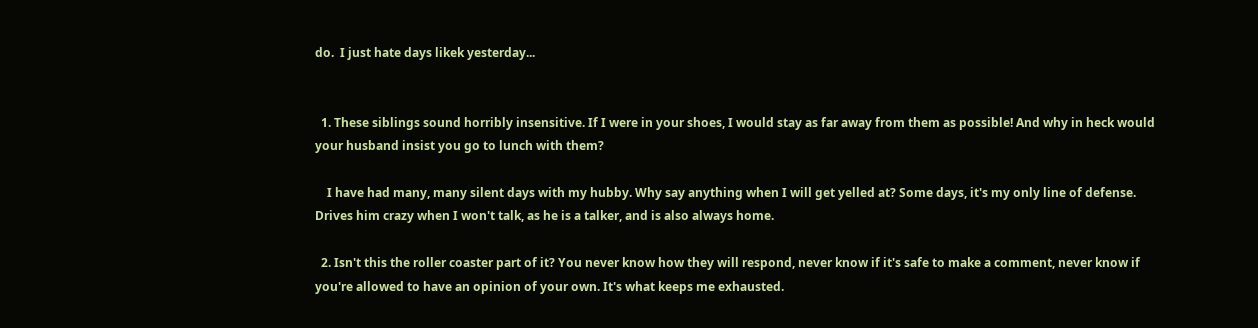do.  I just hate days likek yesterday...


  1. These siblings sound horribly insensitive. If I were in your shoes, I would stay as far away from them as possible! And why in heck would your husband insist you go to lunch with them?

    I have had many, many silent days with my hubby. Why say anything when I will get yelled at? Some days, it's my only line of defense. Drives him crazy when I won't talk, as he is a talker, and is also always home.

  2. Isn't this the roller coaster part of it? You never know how they will respond, never know if it's safe to make a comment, never know if you're allowed to have an opinion of your own. It's what keeps me exhausted.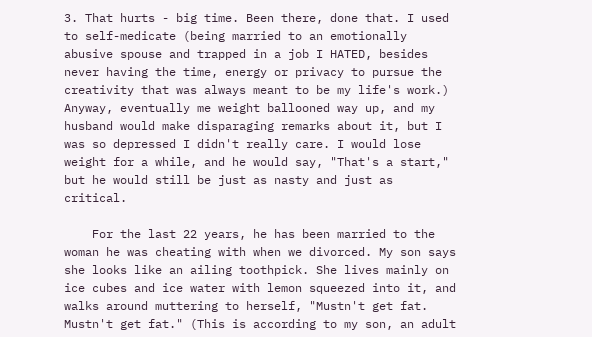3. That hurts - big time. Been there, done that. I used to self-medicate (being married to an emotionally abusive spouse and trapped in a job I HATED, besides never having the time, energy or privacy to pursue the creativity that was always meant to be my life's work.) Anyway, eventually me weight ballooned way up, and my husband would make disparaging remarks about it, but I was so depressed I didn't really care. I would lose weight for a while, and he would say, "That's a start," but he would still be just as nasty and just as critical.

    For the last 22 years, he has been married to the woman he was cheating with when we divorced. My son says she looks like an ailing toothpick. She lives mainly on ice cubes and ice water with lemon squeezed into it, and walks around muttering to herself, "Mustn't get fat. Mustn't get fat." (This is according to my son, an adult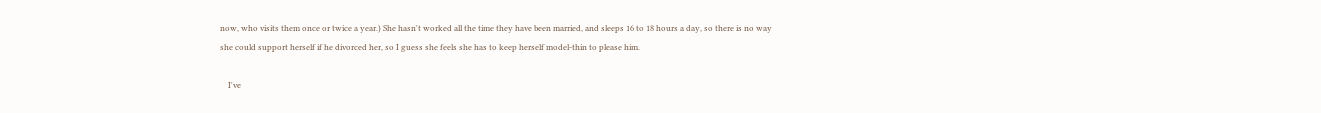now, who visits them once or twice a year.) She hasn't worked all the time they have been married, and sleeps 16 to 18 hours a day, so there is no way she could support herself if he divorced her, so I guess she feels she has to keep herself model-thin to please him.

    I've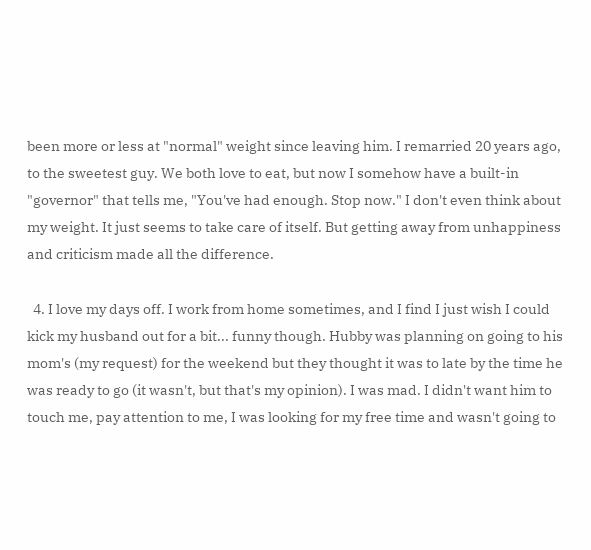been more or less at "normal" weight since leaving him. I remarried 20 years ago, to the sweetest guy. We both love to eat, but now I somehow have a built-in "governor" that tells me, "You've had enough. Stop now." I don't even think about my weight. It just seems to take care of itself. But getting away from unhappiness and criticism made all the difference.

  4. I love my days off. I work from home sometimes, and I find I just wish I could kick my husband out for a bit... funny though. Hubby was planning on going to his mom's (my request) for the weekend but they thought it was to late by the time he was ready to go (it wasn't, but that's my opinion). I was mad. I didn't want him to touch me, pay attention to me, I was looking for my free time and wasn't going to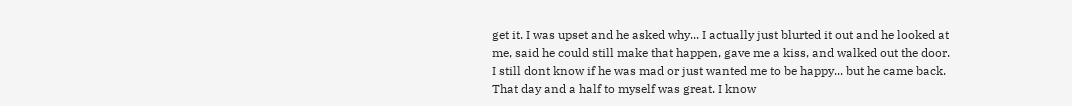get it. I was upset and he asked why... I actually just blurted it out and he looked at me, said he could still make that happen, gave me a kiss, and walked out the door. I still dont know if he was mad or just wanted me to be happy... but he came back. That day and a half to myself was great. I know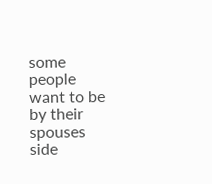some people want to be by their spouses side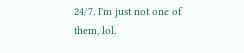24/7. I'm just not one of them, lol.